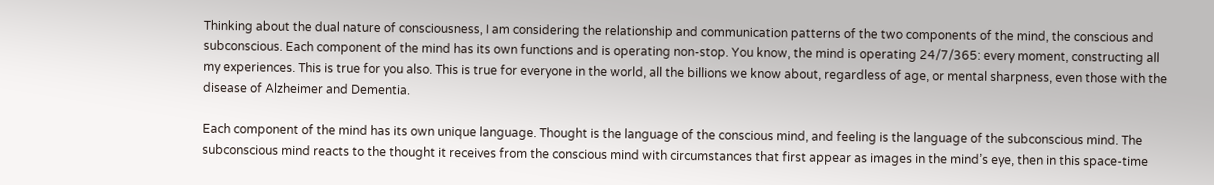Thinking about the dual nature of consciousness, I am considering the relationship and communication patterns of the two components of the mind, the conscious and subconscious. Each component of the mind has its own functions and is operating non-stop. You know, the mind is operating 24/7/365: every moment, constructing all my experiences. This is true for you also. This is true for everyone in the world, all the billions we know about, regardless of age, or mental sharpness, even those with the disease of Alzheimer and Dementia.

Each component of the mind has its own unique language. Thought is the language of the conscious mind, and feeling is the language of the subconscious mind. The subconscious mind reacts to the thought it receives from the conscious mind with circumstances that first appear as images in the mind’s eye, then in this space-time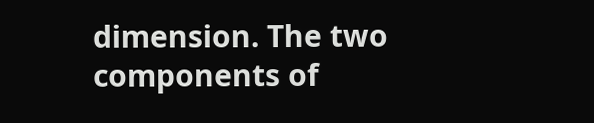dimension. The two components of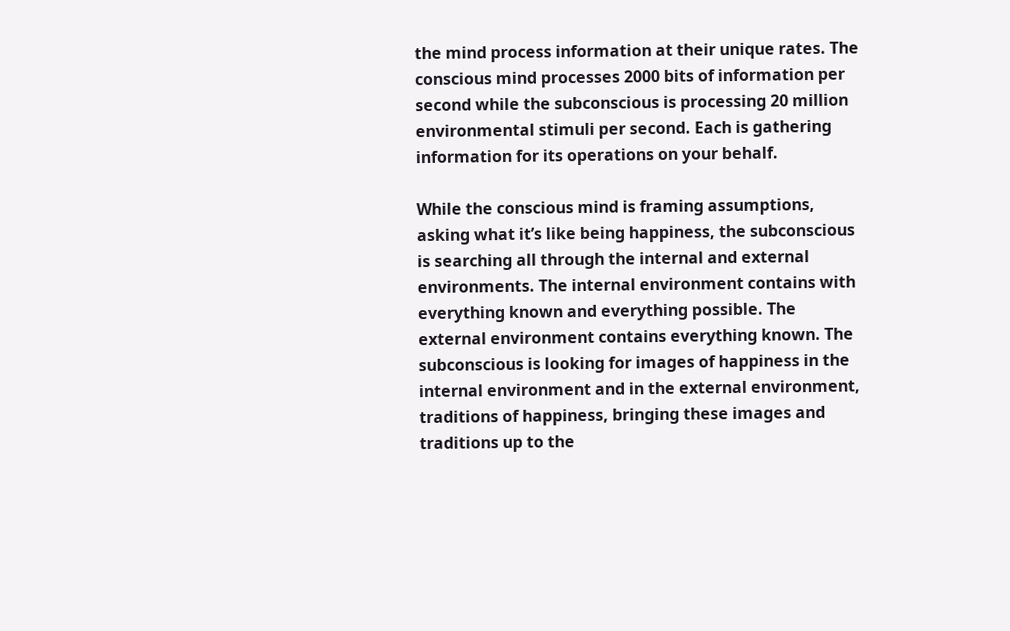the mind process information at their unique rates. The conscious mind processes 2000 bits of information per second while the subconscious is processing 20 million environmental stimuli per second. Each is gathering information for its operations on your behalf.

While the conscious mind is framing assumptions, asking what it’s like being happiness, the subconscious is searching all through the internal and external environments. The internal environment contains with everything known and everything possible. The external environment contains everything known. The subconscious is looking for images of happiness in the internal environment and in the external environment, traditions of happiness, bringing these images and traditions up to the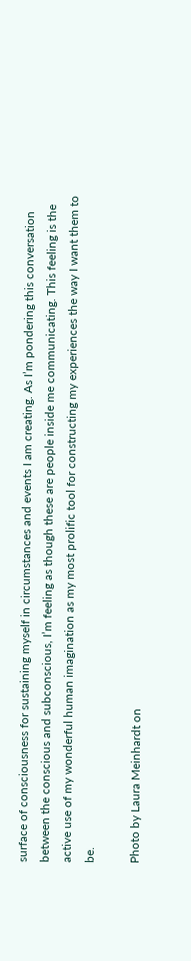surface of consciousness for sustaining myself in circumstances and events I am creating. As I’m pondering this conversation between the conscious and subconscious, I’m feeling as though these are people inside me communicating. This feeling is the active use of my wonderful human imagination as my most prolific tool for constructing my experiences the way I want them to be.

Photo by Laura Meinhardt on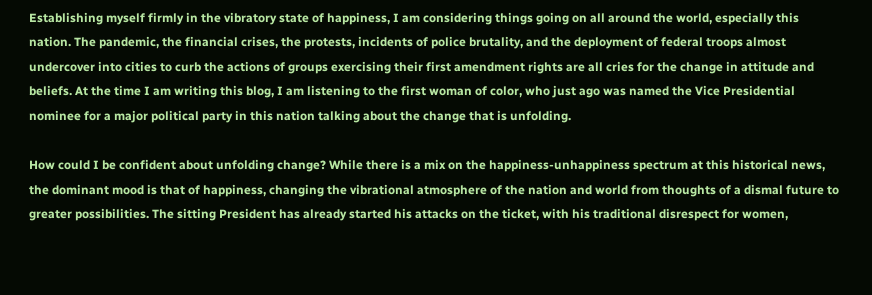Establishing myself firmly in the vibratory state of happiness, I am considering things going on all around the world, especially this nation. The pandemic, the financial crises, the protests, incidents of police brutality, and the deployment of federal troops almost undercover into cities to curb the actions of groups exercising their first amendment rights are all cries for the change in attitude and beliefs. At the time I am writing this blog, I am listening to the first woman of color, who just ago was named the Vice Presidential nominee for a major political party in this nation talking about the change that is unfolding.

How could I be confident about unfolding change? While there is a mix on the happiness-unhappiness spectrum at this historical news, the dominant mood is that of happiness, changing the vibrational atmosphere of the nation and world from thoughts of a dismal future to greater possibilities. The sitting President has already started his attacks on the ticket, with his traditional disrespect for women,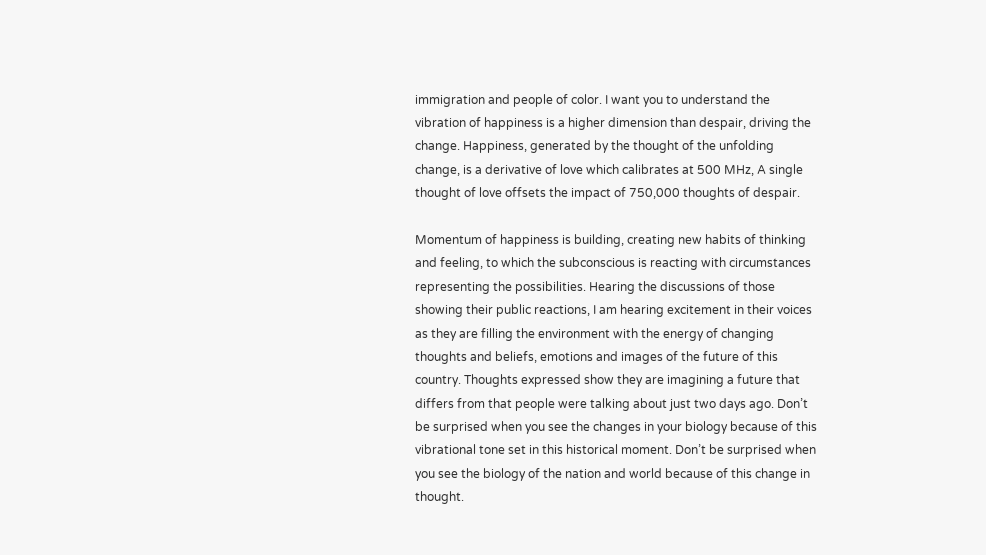immigration and people of color. I want you to understand the vibration of happiness is a higher dimension than despair, driving the change. Happiness, generated by the thought of the unfolding change, is a derivative of love which calibrates at 500 MHz, A single thought of love offsets the impact of 750,000 thoughts of despair.

Momentum of happiness is building, creating new habits of thinking and feeling, to which the subconscious is reacting with circumstances representing the possibilities. Hearing the discussions of those showing their public reactions, I am hearing excitement in their voices as they are filling the environment with the energy of changing thoughts and beliefs, emotions and images of the future of this country. Thoughts expressed show they are imagining a future that differs from that people were talking about just two days ago. Don’t be surprised when you see the changes in your biology because of this vibrational tone set in this historical moment. Don’t be surprised when you see the biology of the nation and world because of this change in thought.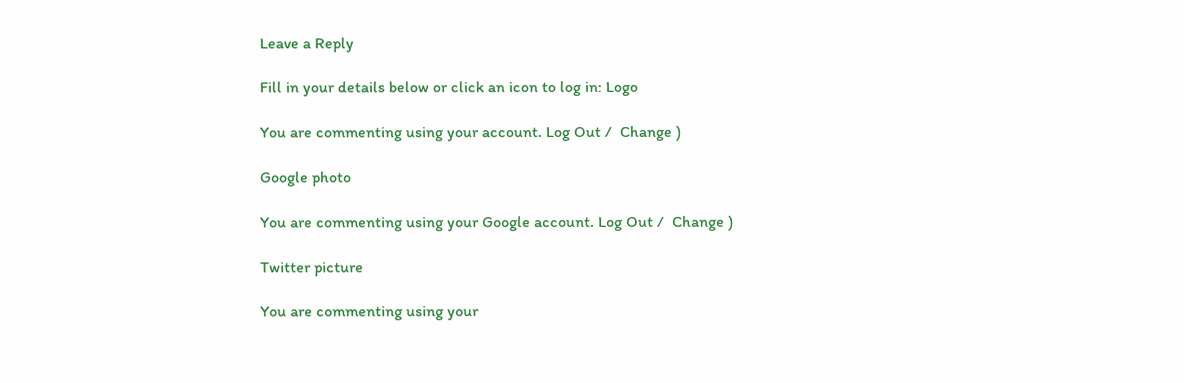Leave a Reply

Fill in your details below or click an icon to log in: Logo

You are commenting using your account. Log Out /  Change )

Google photo

You are commenting using your Google account. Log Out /  Change )

Twitter picture

You are commenting using your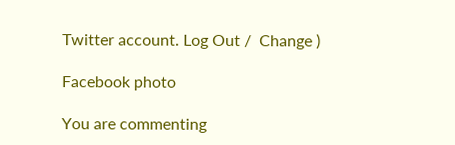Twitter account. Log Out /  Change )

Facebook photo

You are commenting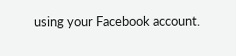using your Facebook account.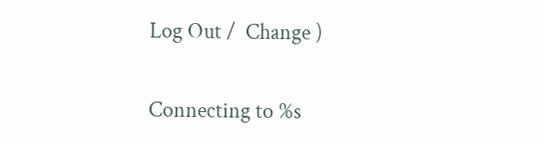Log Out /  Change )

Connecting to %s